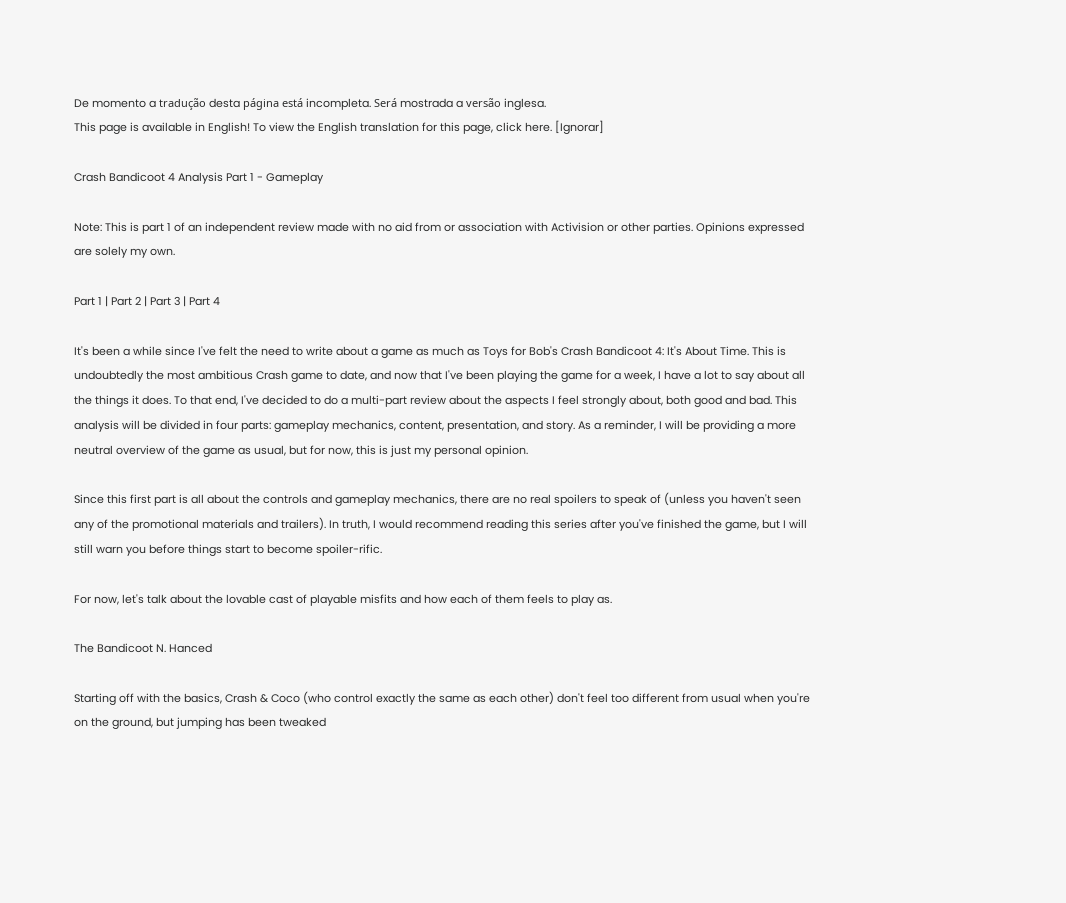De momento a tradução desta página está incompleta. Será mostrada a versão inglesa.
This page is available in English! To view the English translation for this page, click here. [Ignorar]

Crash Bandicoot 4 Analysis Part 1 - Gameplay

Note: This is part 1 of an independent review made with no aid from or association with Activision or other parties. Opinions expressed are solely my own.

Part 1 | Part 2 | Part 3 | Part 4

It's been a while since I've felt the need to write about a game as much as Toys for Bob's Crash Bandicoot 4: It's About Time. This is undoubtedly the most ambitious Crash game to date, and now that I've been playing the game for a week, I have a lot to say about all the things it does. To that end, I've decided to do a multi-part review about the aspects I feel strongly about, both good and bad. This analysis will be divided in four parts: gameplay mechanics, content, presentation, and story. As a reminder, I will be providing a more neutral overview of the game as usual, but for now, this is just my personal opinion.

Since this first part is all about the controls and gameplay mechanics, there are no real spoilers to speak of (unless you haven't seen any of the promotional materials and trailers). In truth, I would recommend reading this series after you've finished the game, but I will still warn you before things start to become spoiler-rific.

For now, let's talk about the lovable cast of playable misfits and how each of them feels to play as.

The Bandicoot N. Hanced

Starting off with the basics, Crash & Coco (who control exactly the same as each other) don't feel too different from usual when you're on the ground, but jumping has been tweaked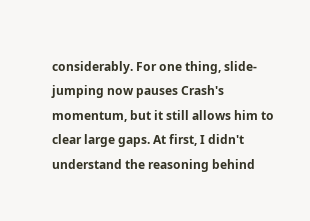considerably. For one thing, slide-jumping now pauses Crash's momentum, but it still allows him to clear large gaps. At first, I didn't understand the reasoning behind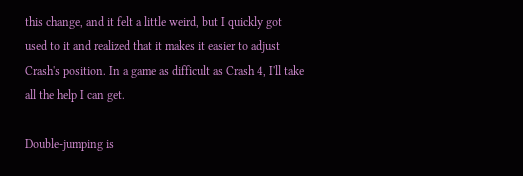this change, and it felt a little weird, but I quickly got used to it and realized that it makes it easier to adjust Crash's position. In a game as difficult as Crash 4, I'll take all the help I can get.

Double-jumping is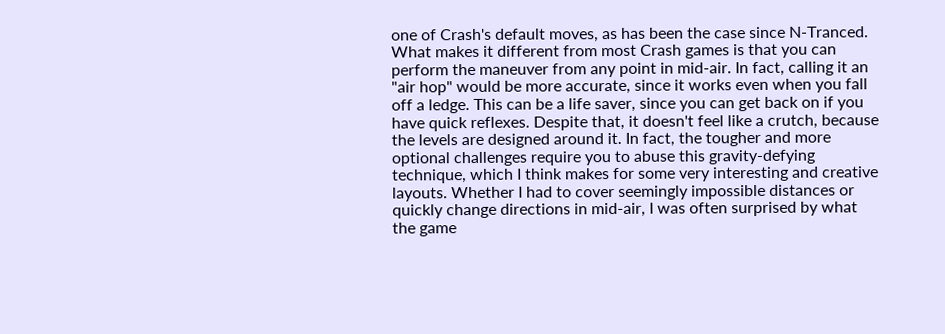one of Crash's default moves, as has been the case since N-Tranced. What makes it different from most Crash games is that you can perform the maneuver from any point in mid-air. In fact, calling it an "air hop" would be more accurate, since it works even when you fall off a ledge. This can be a life saver, since you can get back on if you have quick reflexes. Despite that, it doesn't feel like a crutch, because the levels are designed around it. In fact, the tougher and more optional challenges require you to abuse this gravity-defying technique, which I think makes for some very interesting and creative layouts. Whether I had to cover seemingly impossible distances or quickly change directions in mid-air, I was often surprised by what the game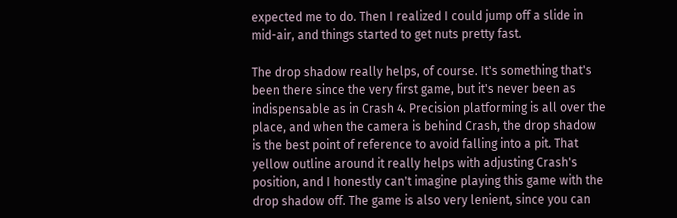expected me to do. Then I realized I could jump off a slide in mid-air, and things started to get nuts pretty fast.

The drop shadow really helps, of course. It's something that's been there since the very first game, but it's never been as indispensable as in Crash 4. Precision platforming is all over the place, and when the camera is behind Crash, the drop shadow is the best point of reference to avoid falling into a pit. That yellow outline around it really helps with adjusting Crash's position, and I honestly can't imagine playing this game with the drop shadow off. The game is also very lenient, since you can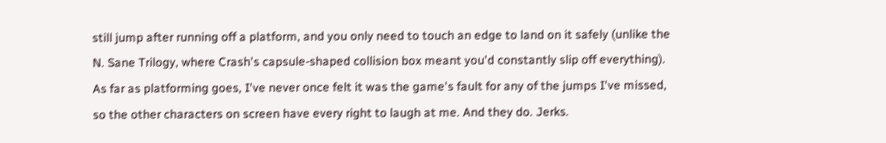still jump after running off a platform, and you only need to touch an edge to land on it safely (unlike the N. Sane Trilogy, where Crash's capsule-shaped collision box meant you'd constantly slip off everything). As far as platforming goes, I've never once felt it was the game's fault for any of the jumps I've missed, so the other characters on screen have every right to laugh at me. And they do. Jerks.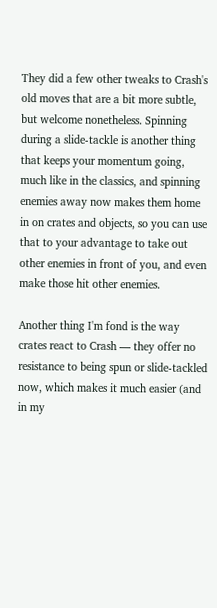They did a few other tweaks to Crash's old moves that are a bit more subtle, but welcome nonetheless. Spinning during a slide-tackle is another thing that keeps your momentum going, much like in the classics, and spinning enemies away now makes them home in on crates and objects, so you can use that to your advantage to take out other enemies in front of you, and even make those hit other enemies.

Another thing I'm fond is the way crates react to Crash — they offer no resistance to being spun or slide-tackled now, which makes it much easier (and in my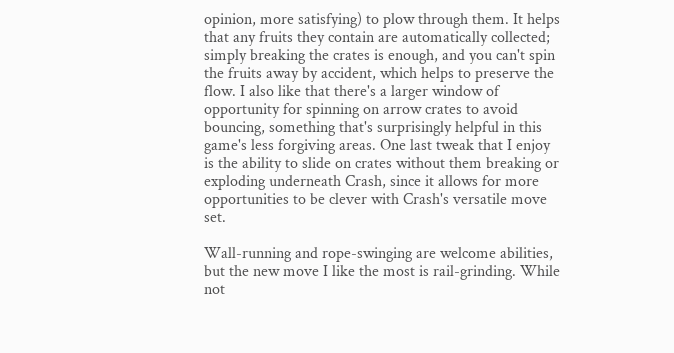opinion, more satisfying) to plow through them. It helps that any fruits they contain are automatically collected; simply breaking the crates is enough, and you can't spin the fruits away by accident, which helps to preserve the flow. I also like that there's a larger window of opportunity for spinning on arrow crates to avoid bouncing, something that's surprisingly helpful in this game's less forgiving areas. One last tweak that I enjoy is the ability to slide on crates without them breaking or exploding underneath Crash, since it allows for more opportunities to be clever with Crash's versatile move set.

Wall-running and rope-swinging are welcome abilities, but the new move I like the most is rail-grinding. While not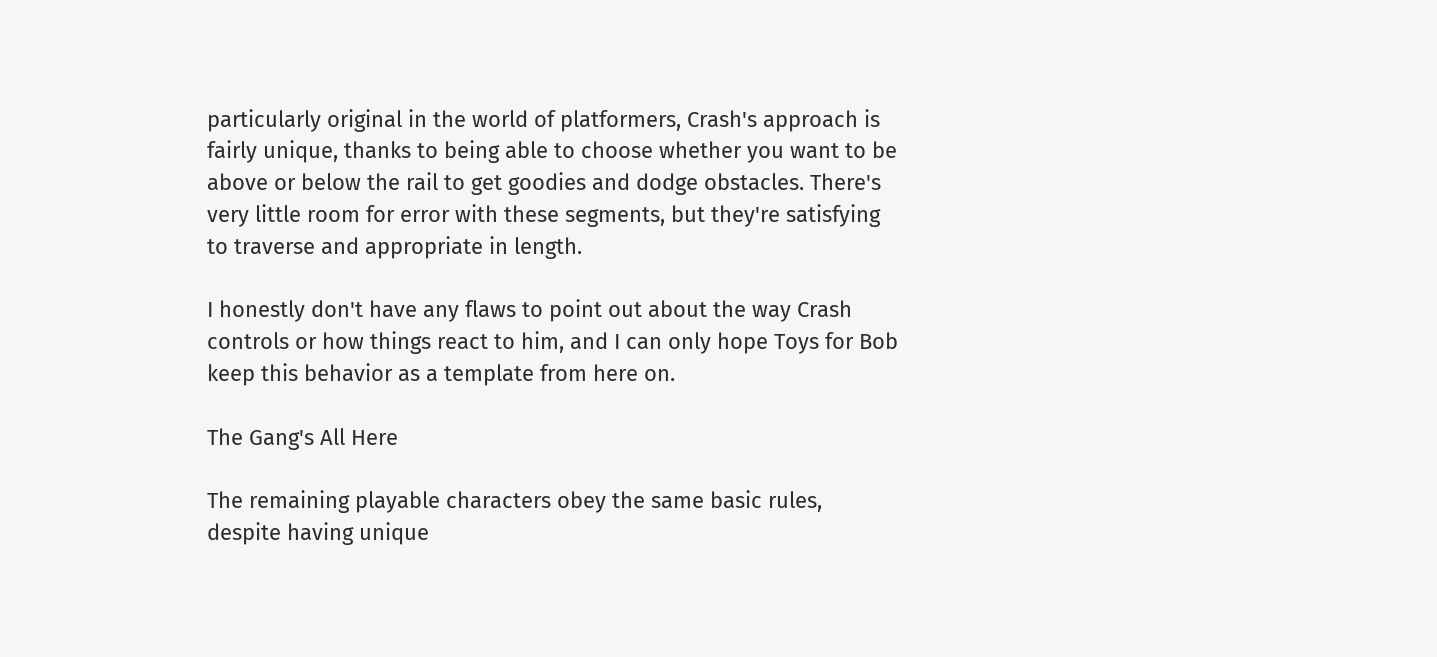particularly original in the world of platformers, Crash's approach is fairly unique, thanks to being able to choose whether you want to be above or below the rail to get goodies and dodge obstacles. There's very little room for error with these segments, but they're satisfying to traverse and appropriate in length.

I honestly don't have any flaws to point out about the way Crash controls or how things react to him, and I can only hope Toys for Bob keep this behavior as a template from here on.

The Gang's All Here

The remaining playable characters obey the same basic rules, despite having unique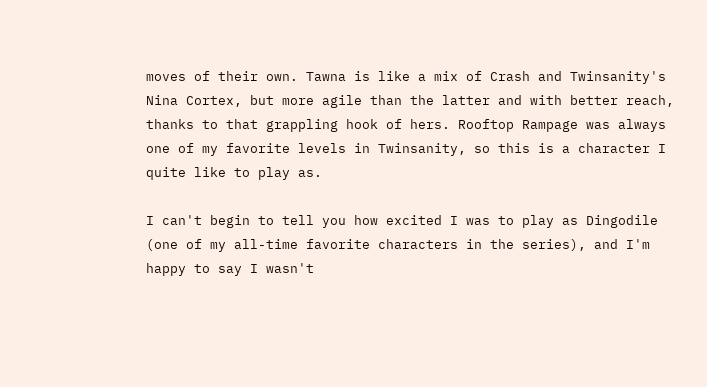moves of their own. Tawna is like a mix of Crash and Twinsanity's Nina Cortex, but more agile than the latter and with better reach, thanks to that grappling hook of hers. Rooftop Rampage was always one of my favorite levels in Twinsanity, so this is a character I quite like to play as.

I can't begin to tell you how excited I was to play as Dingodile (one of my all-time favorite characters in the series), and I'm happy to say I wasn't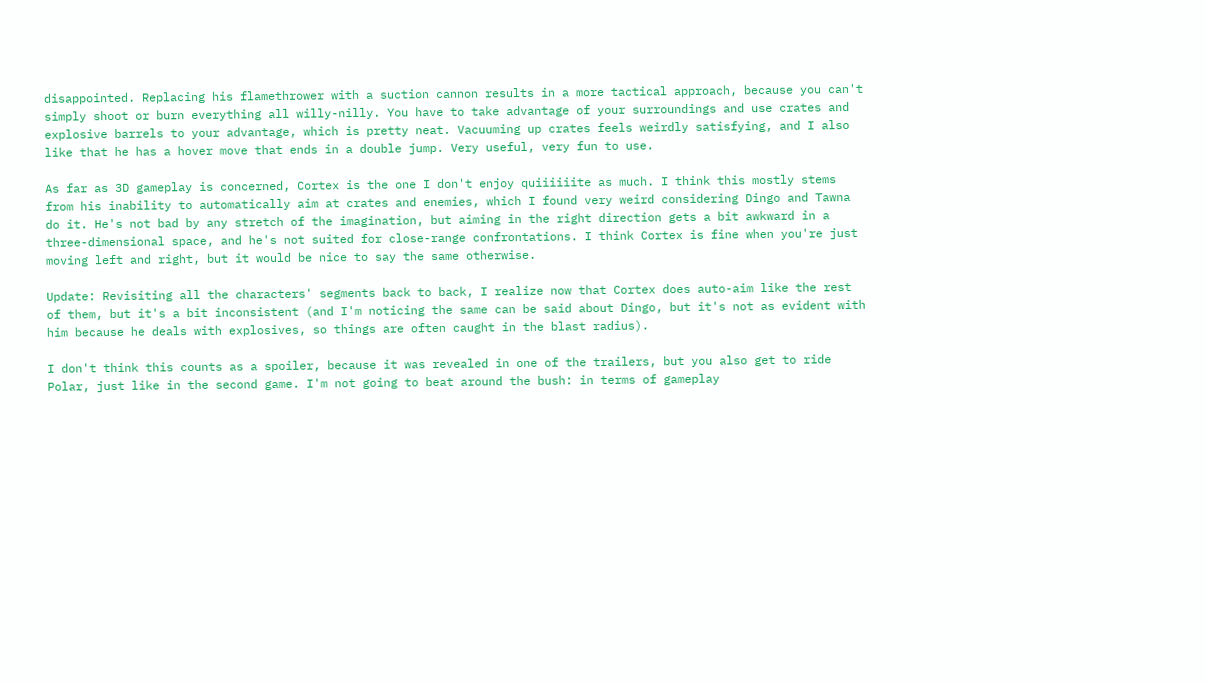disappointed. Replacing his flamethrower with a suction cannon results in a more tactical approach, because you can't simply shoot or burn everything all willy-nilly. You have to take advantage of your surroundings and use crates and explosive barrels to your advantage, which is pretty neat. Vacuuming up crates feels weirdly satisfying, and I also like that he has a hover move that ends in a double jump. Very useful, very fun to use.

As far as 3D gameplay is concerned, Cortex is the one I don't enjoy quiiiiiite as much. I think this mostly stems from his inability to automatically aim at crates and enemies, which I found very weird considering Dingo and Tawna do it. He's not bad by any stretch of the imagination, but aiming in the right direction gets a bit awkward in a three-dimensional space, and he's not suited for close-range confrontations. I think Cortex is fine when you're just moving left and right, but it would be nice to say the same otherwise.

Update: Revisiting all the characters' segments back to back, I realize now that Cortex does auto-aim like the rest of them, but it's a bit inconsistent (and I'm noticing the same can be said about Dingo, but it's not as evident with him because he deals with explosives, so things are often caught in the blast radius).

I don't think this counts as a spoiler, because it was revealed in one of the trailers, but you also get to ride Polar, just like in the second game. I'm not going to beat around the bush: in terms of gameplay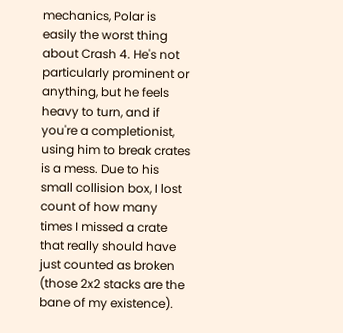mechanics, Polar is easily the worst thing about Crash 4. He's not particularly prominent or anything, but he feels heavy to turn, and if you're a completionist, using him to break crates is a mess. Due to his small collision box, I lost count of how many times I missed a crate that really should have just counted as broken (those 2x2 stacks are the bane of my existence).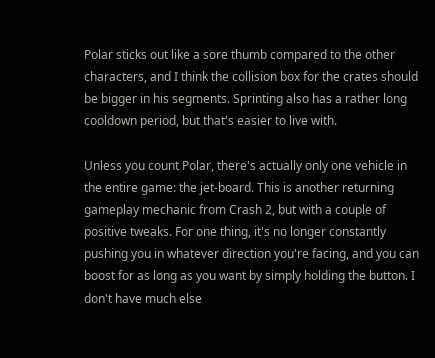Polar sticks out like a sore thumb compared to the other characters, and I think the collision box for the crates should be bigger in his segments. Sprinting also has a rather long cooldown period, but that's easier to live with.

Unless you count Polar, there's actually only one vehicle in the entire game: the jet-board. This is another returning gameplay mechanic from Crash 2, but with a couple of positive tweaks. For one thing, it's no longer constantly pushing you in whatever direction you're facing, and you can boost for as long as you want by simply holding the button. I don't have much else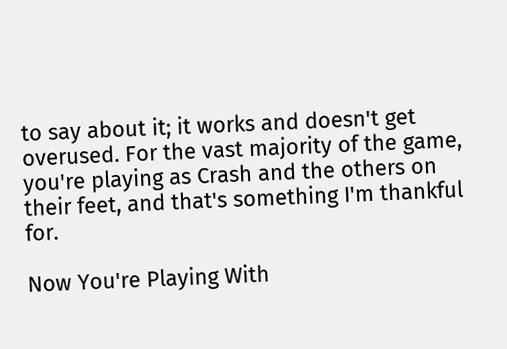to say about it; it works and doesn't get overused. For the vast majority of the game, you're playing as Crash and the others on their feet, and that's something I'm thankful for.

Now You're Playing With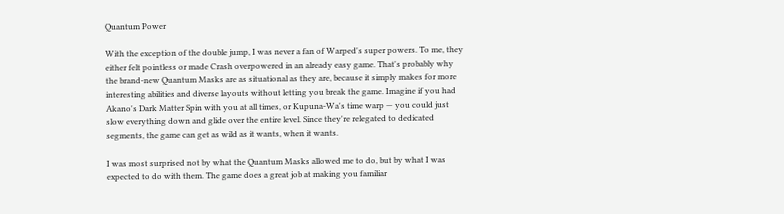Quantum Power

With the exception of the double jump, I was never a fan of Warped's super powers. To me, they either felt pointless or made Crash overpowered in an already easy game. That's probably why the brand-new Quantum Masks are as situational as they are, because it simply makes for more interesting abilities and diverse layouts without letting you break the game. Imagine if you had Akano's Dark Matter Spin with you at all times, or Kupuna-Wa's time warp — you could just slow everything down and glide over the entire level. Since they're relegated to dedicated segments, the game can get as wild as it wants, when it wants.

I was most surprised not by what the Quantum Masks allowed me to do, but by what I was expected to do with them. The game does a great job at making you familiar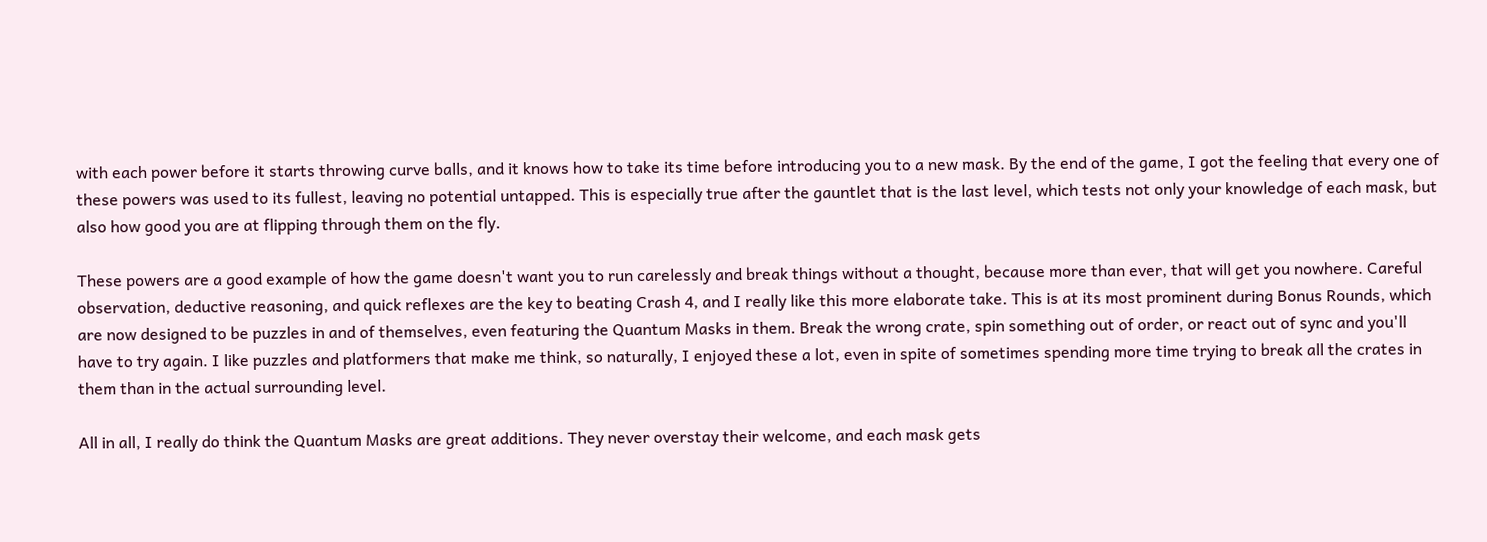with each power before it starts throwing curve balls, and it knows how to take its time before introducing you to a new mask. By the end of the game, I got the feeling that every one of these powers was used to its fullest, leaving no potential untapped. This is especially true after the gauntlet that is the last level, which tests not only your knowledge of each mask, but also how good you are at flipping through them on the fly.

These powers are a good example of how the game doesn't want you to run carelessly and break things without a thought, because more than ever, that will get you nowhere. Careful observation, deductive reasoning, and quick reflexes are the key to beating Crash 4, and I really like this more elaborate take. This is at its most prominent during Bonus Rounds, which are now designed to be puzzles in and of themselves, even featuring the Quantum Masks in them. Break the wrong crate, spin something out of order, or react out of sync and you'll have to try again. I like puzzles and platformers that make me think, so naturally, I enjoyed these a lot, even in spite of sometimes spending more time trying to break all the crates in them than in the actual surrounding level.

All in all, I really do think the Quantum Masks are great additions. They never overstay their welcome, and each mask gets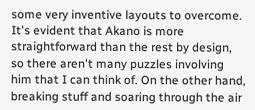some very inventive layouts to overcome. It's evident that Akano is more straightforward than the rest by design, so there aren't many puzzles involving him that I can think of. On the other hand, breaking stuff and soaring through the air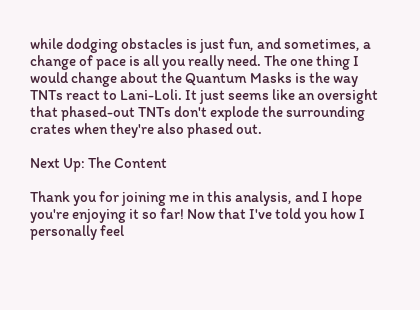while dodging obstacles is just fun, and sometimes, a change of pace is all you really need. The one thing I would change about the Quantum Masks is the way TNTs react to Lani-Loli. It just seems like an oversight that phased-out TNTs don't explode the surrounding crates when they're also phased out.

Next Up: The Content

Thank you for joining me in this analysis, and I hope you're enjoying it so far! Now that I've told you how I personally feel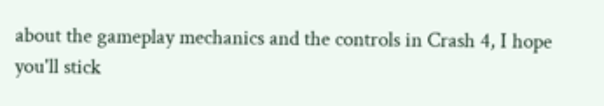about the gameplay mechanics and the controls in Crash 4, I hope you'll stick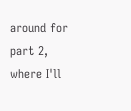around for part 2, where I'll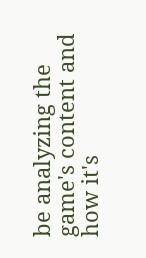be analyzing the game's content and how it's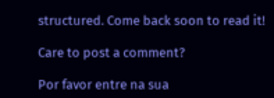structured. Come back soon to read it!

Care to post a comment?

Por favor entre na sua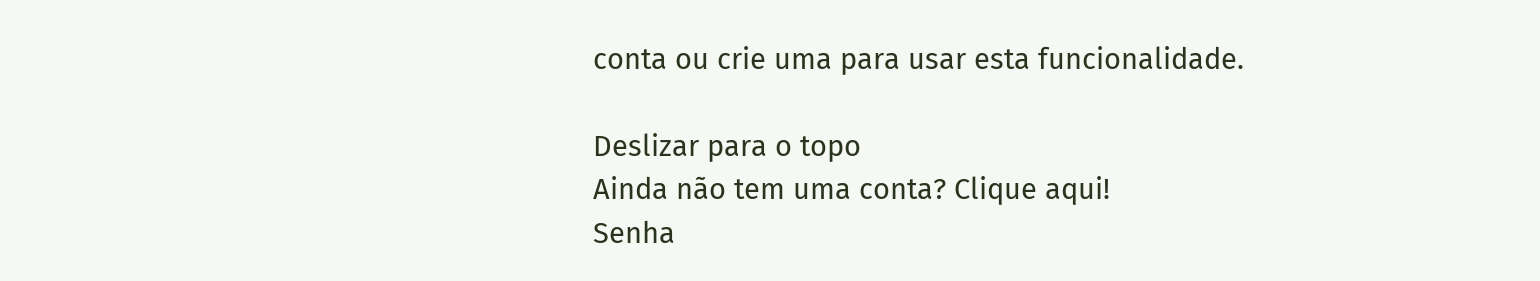conta ou crie uma para usar esta funcionalidade.

Deslizar para o topo
Ainda não tem uma conta? Clique aqui!
Senha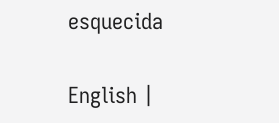esquecida

English |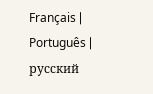Français | Português | русский